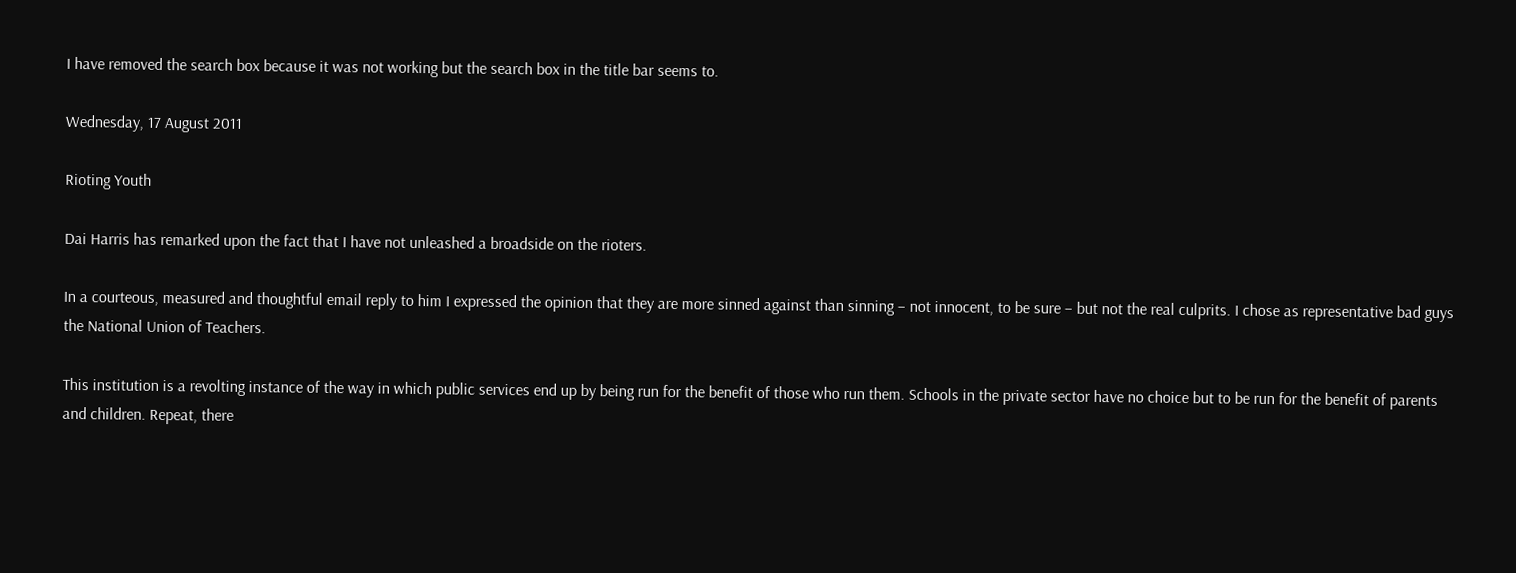I have removed the search box because it was not working but the search box in the title bar seems to.

Wednesday, 17 August 2011

Rioting Youth

Dai Harris has remarked upon the fact that I have not unleashed a broadside on the rioters.

In a courteous, measured and thoughtful email reply to him I expressed the opinion that they are more sinned against than sinning – not innocent, to be sure – but not the real culprits. I chose as representative bad guys the National Union of Teachers.

This institution is a revolting instance of the way in which public services end up by being run for the benefit of those who run them. Schools in the private sector have no choice but to be run for the benefit of parents and children. Repeat, there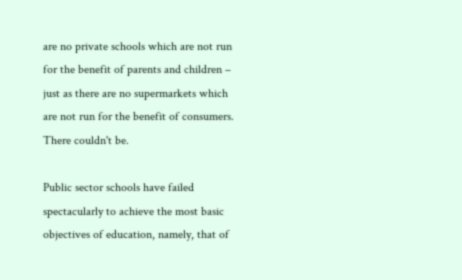are no private schools which are not run for the benefit of parents and children – just as there are no supermarkets which are not run for the benefit of consumers. There couldn't be.

Public sector schools have failed spectacularly to achieve the most basic objectives of education, namely, that of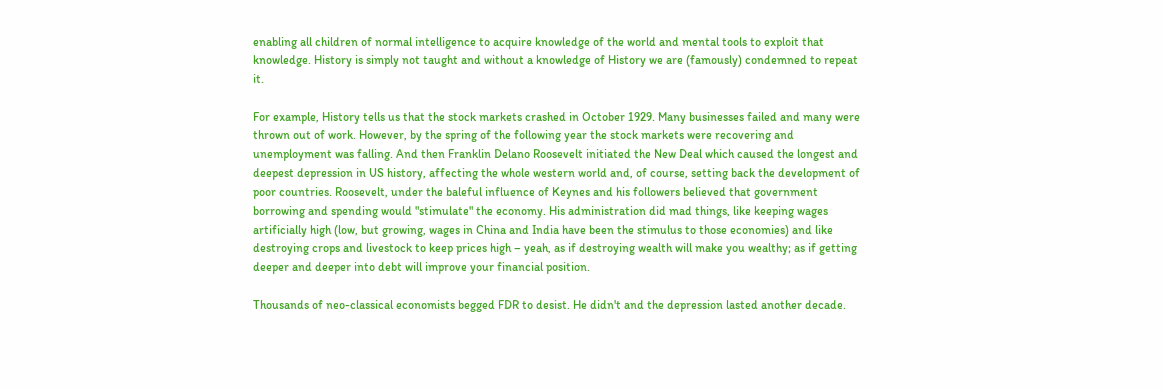enabling all children of normal intelligence to acquire knowledge of the world and mental tools to exploit that knowledge. History is simply not taught and without a knowledge of History we are (famously) condemned to repeat it.

For example, History tells us that the stock markets crashed in October 1929. Many businesses failed and many were thrown out of work. However, by the spring of the following year the stock markets were recovering and unemployment was falling. And then Franklin Delano Roosevelt initiated the New Deal which caused the longest and deepest depression in US history, affecting the whole western world and, of course, setting back the development of poor countries. Roosevelt, under the baleful influence of Keynes and his followers believed that government borrowing and spending would "stimulate" the economy. His administration did mad things, like keeping wages artificially high (low, but growing, wages in China and India have been the stimulus to those economies) and like destroying crops and livestock to keep prices high – yeah, as if destroying wealth will make you wealthy; as if getting deeper and deeper into debt will improve your financial position.

Thousands of neo-classical economists begged FDR to desist. He didn't and the depression lasted another decade.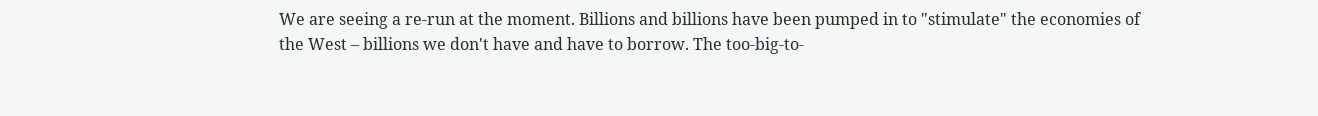We are seeing a re-run at the moment. Billions and billions have been pumped in to "stimulate" the economies of the West – billions we don't have and have to borrow. The too-big-to-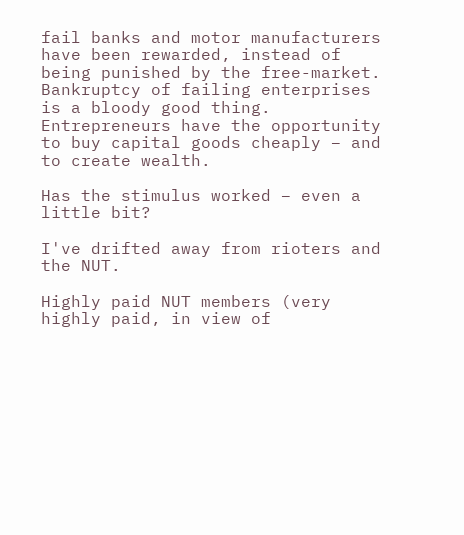fail banks and motor manufacturers have been rewarded, instead of being punished by the free-market. Bankruptcy of failing enterprises is a bloody good thing. Entrepreneurs have the opportunity to buy capital goods cheaply – and to create wealth.

Has the stimulus worked – even a little bit?

I've drifted away from rioters and the NUT.

Highly paid NUT members (very highly paid, in view of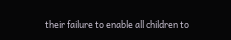their failure to enable all children to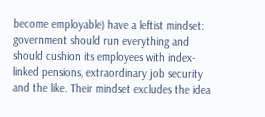become employable) have a leftist mindset: government should run everything and should cushion its employees with index-linked pensions, extraordinary job security and the like. Their mindset excludes the idea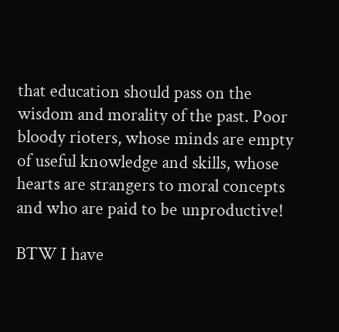that education should pass on the wisdom and morality of the past. Poor bloody rioters, whose minds are empty of useful knowledge and skills, whose hearts are strangers to moral concepts and who are paid to be unproductive!

BTW I have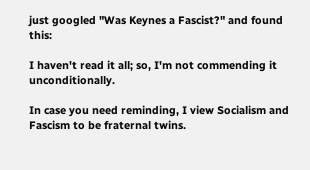just googled "Was Keynes a Fascist?" and found this:

I haven't read it all; so, I'm not commending it unconditionally.

In case you need reminding, I view Socialism and Fascism to be fraternal twins.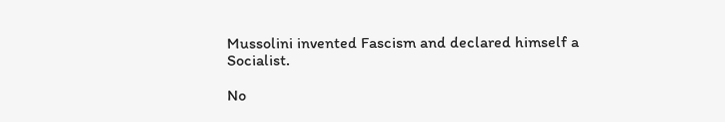Mussolini invented Fascism and declared himself a Socialist.

No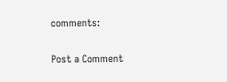comments:

Post a Comment